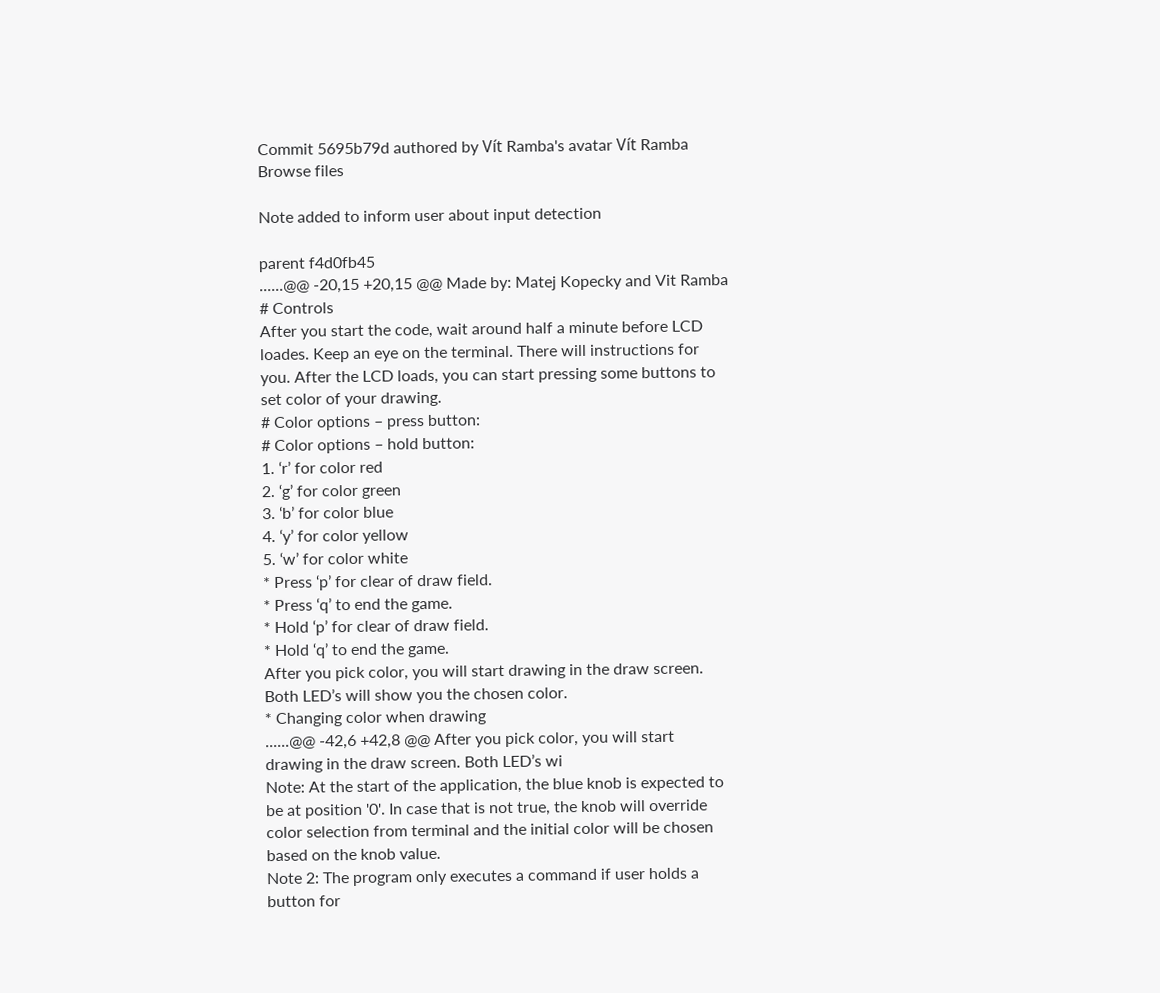Commit 5695b79d authored by Vít Ramba's avatar Vít Ramba
Browse files

Note added to inform user about input detection

parent f4d0fb45
......@@ -20,15 +20,15 @@ Made by: Matej Kopecky and Vit Ramba
# Controls
After you start the code, wait around half a minute before LCD loades. Keep an eye on the terminal. There will instructions for you. After the LCD loads, you can start pressing some buttons to set color of your drawing.
# Color options – press button:
# Color options – hold button:
1. ‘r’ for color red
2. ‘g’ for color green
3. ‘b’ for color blue
4. ‘y’ for color yellow
5. ‘w’ for color white
* Press ‘p’ for clear of draw field.
* Press ‘q’ to end the game.
* Hold ‘p’ for clear of draw field.
* Hold ‘q’ to end the game.
After you pick color, you will start drawing in the draw screen. Both LED’s will show you the chosen color.
* Changing color when drawing
......@@ -42,6 +42,8 @@ After you pick color, you will start drawing in the draw screen. Both LED’s wi
Note: At the start of the application, the blue knob is expected to be at position '0'. In case that is not true, the knob will override color selection from terminal and the initial color will be chosen based on the knob value.
Note 2: The program only executes a command if user holds a button for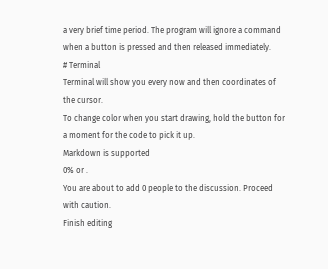a very brief time period. The program will ignore a command when a button is pressed and then released immediately.
# Terminal
Terminal will show you every now and then coordinates of the cursor.
To change color when you start drawing, hold the button for a moment for the code to pick it up.
Markdown is supported
0% or .
You are about to add 0 people to the discussion. Proceed with caution.
Finish editing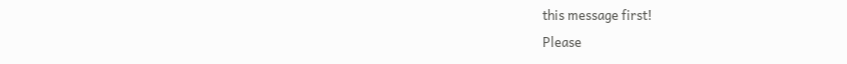this message first!
Please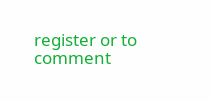register or to comment